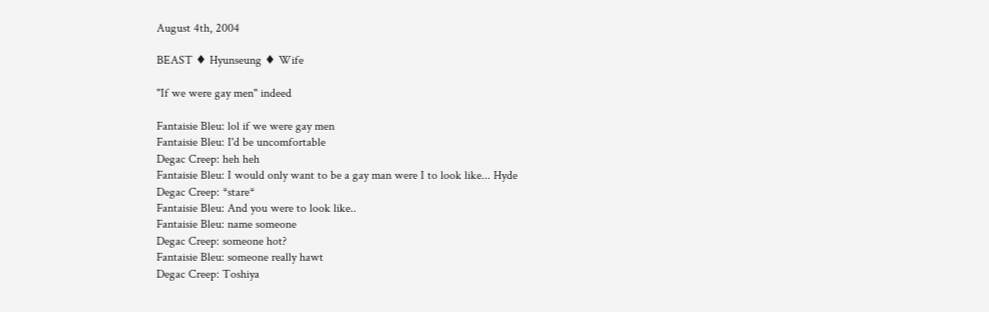August 4th, 2004

BEAST ♦ Hyunseung ♦ Wife

"If we were gay men" indeed

Fantaisie Bleu: lol if we were gay men
Fantaisie Bleu: I'd be uncomfortable
Degac Creep: heh heh
Fantaisie Bleu: I would only want to be a gay man were I to look like... Hyde
Degac Creep: *stare*
Fantaisie Bleu: And you were to look like..
Fantaisie Bleu: name someone
Degac Creep: someone hot?
Fantaisie Bleu: someone really hawt
Degac Creep: Toshiya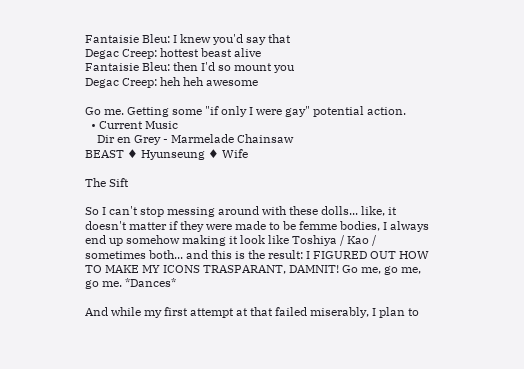Fantaisie Bleu: I knew you'd say that
Degac Creep: hottest beast alive
Fantaisie Bleu: then I'd so mount you
Degac Creep: heh heh awesome

Go me. Getting some "if only I were gay" potential action.
  • Current Music
    Dir en Grey - Marmelade Chainsaw
BEAST ♦ Hyunseung ♦ Wife

The Sift

So I can't stop messing around with these dolls... like, it doesn't matter if they were made to be femme bodies, I always end up somehow making it look like Toshiya / Kao / sometimes both... and this is the result: I FIGURED OUT HOW TO MAKE MY ICONS TRASPARANT, DAMNIT! Go me, go me, go me. *Dances*

And while my first attempt at that failed miserably, I plan to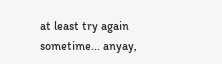at least try again sometime... anyay,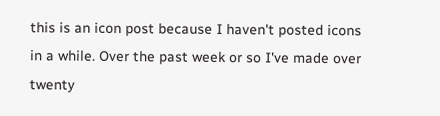this is an icon post because I haven't posted icons in a while. Over the past week or so I've made over twenty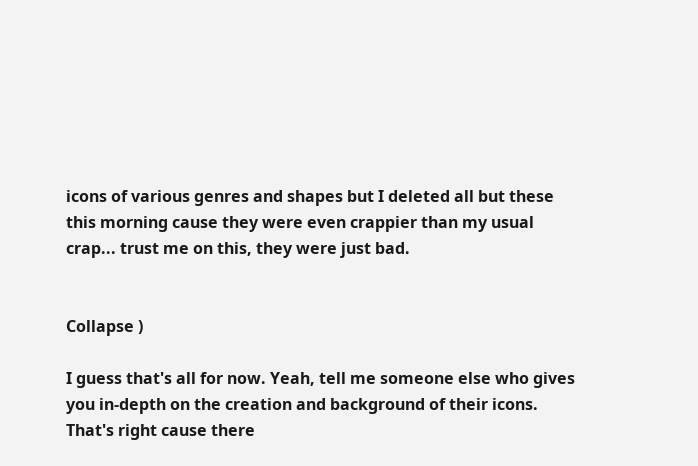icons of various genres and shapes but I deleted all but these this morning cause they were even crappier than my usual crap... trust me on this, they were just bad.


Collapse )

I guess that's all for now. Yeah, tell me someone else who gives you in-depth on the creation and background of their icons. That's right cause there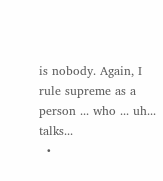is nobody. Again, I rule supreme as a person ... who ... uh... talks...
  •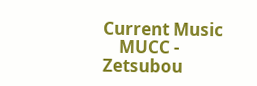Current Music
    MUCC - Zetsubou